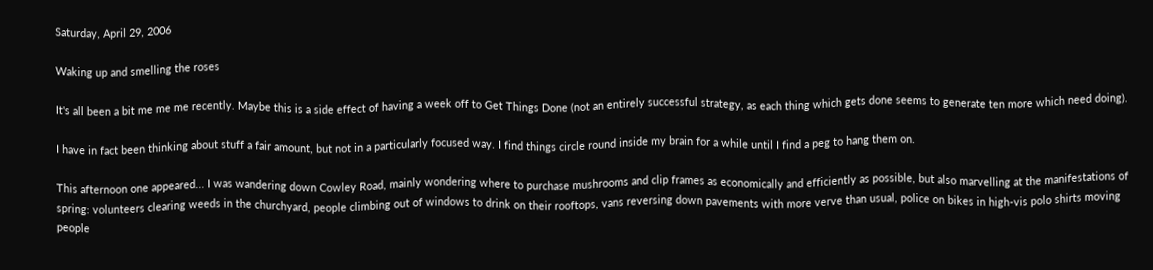Saturday, April 29, 2006

Waking up and smelling the roses

It's all been a bit me me me recently. Maybe this is a side effect of having a week off to Get Things Done (not an entirely successful strategy, as each thing which gets done seems to generate ten more which need doing).

I have in fact been thinking about stuff a fair amount, but not in a particularly focused way. I find things circle round inside my brain for a while until I find a peg to hang them on.

This afternoon one appeared... I was wandering down Cowley Road, mainly wondering where to purchase mushrooms and clip frames as economically and efficiently as possible, but also marvelling at the manifestations of spring: volunteers clearing weeds in the churchyard, people climbing out of windows to drink on their rooftops, vans reversing down pavements with more verve than usual, police on bikes in high-vis polo shirts moving people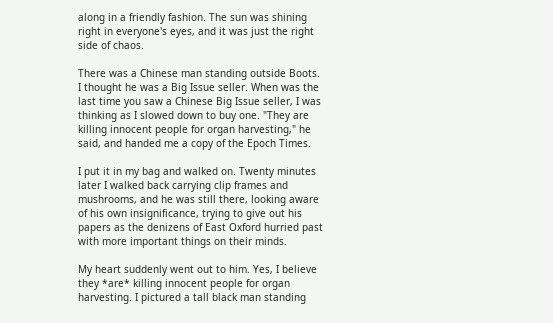along in a friendly fashion. The sun was shining right in everyone's eyes, and it was just the right side of chaos.

There was a Chinese man standing outside Boots. I thought he was a Big Issue seller. When was the last time you saw a Chinese Big Issue seller, I was thinking as I slowed down to buy one. "They are killing innocent people for organ harvesting," he said, and handed me a copy of the Epoch Times.

I put it in my bag and walked on. Twenty minutes later I walked back carrying clip frames and mushrooms, and he was still there, looking aware of his own insignificance, trying to give out his papers as the denizens of East Oxford hurried past with more important things on their minds.

My heart suddenly went out to him. Yes, I believe they *are* killing innocent people for organ harvesting. I pictured a tall black man standing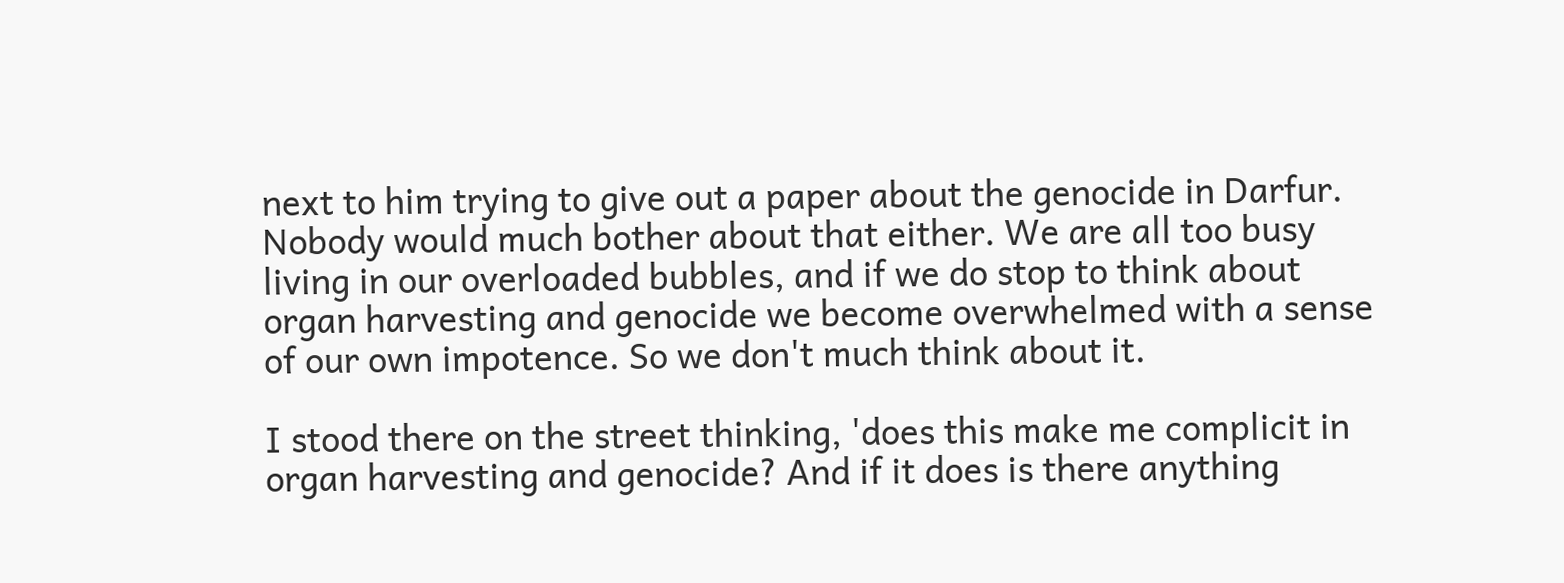next to him trying to give out a paper about the genocide in Darfur. Nobody would much bother about that either. We are all too busy living in our overloaded bubbles, and if we do stop to think about organ harvesting and genocide we become overwhelmed with a sense of our own impotence. So we don't much think about it.

I stood there on the street thinking, 'does this make me complicit in organ harvesting and genocide? And if it does is there anything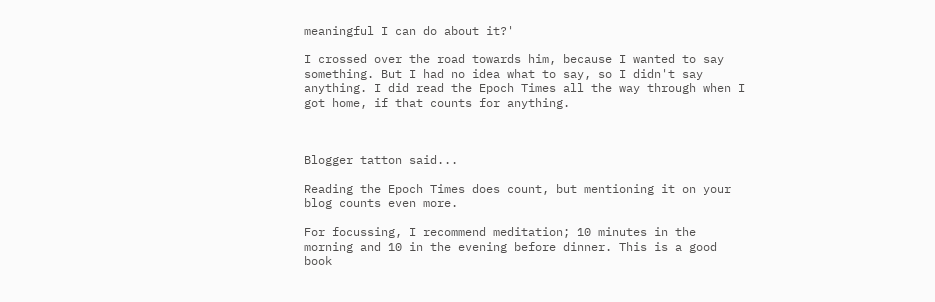meaningful I can do about it?'

I crossed over the road towards him, because I wanted to say something. But I had no idea what to say, so I didn't say anything. I did read the Epoch Times all the way through when I got home, if that counts for anything.



Blogger tatton said...

Reading the Epoch Times does count, but mentioning it on your blog counts even more.

For focussing, I recommend meditation; 10 minutes in the morning and 10 in the evening before dinner. This is a good book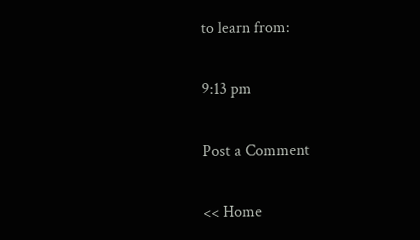to learn from:

9:13 pm

Post a Comment

<< Home